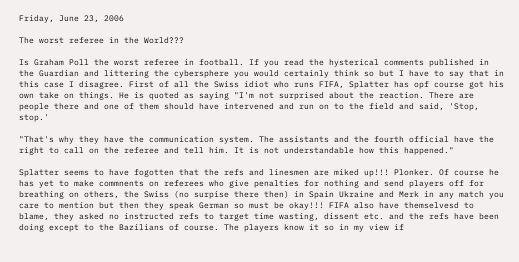Friday, June 23, 2006

The worst referee in the World???

Is Graham Poll the worst referee in football. If you read the hysterical comments published in the Guardian and littering the cybersphere you would certainly think so but I have to say that in this case I disagree. First of all the Swiss idiot who runs FIFA, Splatter has opf course got his own take on things. He is quoted as saying "I'm not surprised about the reaction. There are people there and one of them should have intervened and run on to the field and said, 'Stop, stop.'

"That's why they have the communication system. The assistants and the fourth official have the right to call on the referee and tell him. It is not understandable how this happened."

Splatter seems to have fogotten that the refs and linesmen are miked up!!! Plonker. Of course he has yet to make commnents on referees who give penalties for nothing and send players off for breathing on others, the Swiss (no surpise there then) in Spain Ukraine and Merk in any match you care to mention but then they speak German so must be okay!!! FIFA also have themselvesd to blame, they asked no instructed refs to target time wasting, dissent etc. and the refs have been doing except to the Bazilians of course. The players know it so in my view if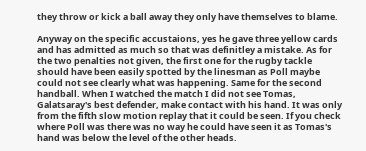they throw or kick a ball away they only have themselves to blame.

Anyway on the specific accustaions, yes he gave three yellow cards and has admitted as much so that was definitley a mistake. As for the two penalties not given, the first one for the rugby tackle should have been easily spotted by the linesman as Poll maybe could not see clearly what was happening. Same for the second handball. When I watched the match I did not see Tomas, Galatsaray's best defender, make contact with his hand. It was only from the fifth slow motion replay that it could be seen. If you check where Poll was there was no way he could have seen it as Tomas's hand was below the level of the other heads.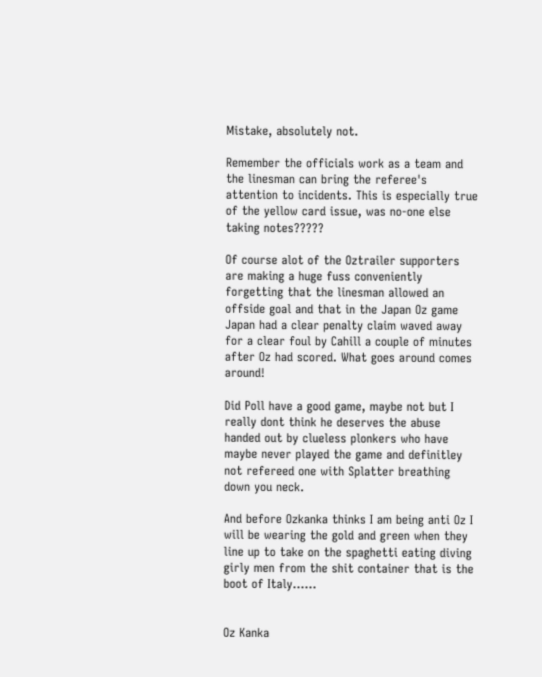Mistake, absolutely not.

Remember the officials work as a team and the linesman can bring the referee's attention to incidents. This is especially true of the yellow card issue, was no-one else taking notes?????

Of course alot of the Oztrailer supporters are making a huge fuss conveniently forgetting that the linesman allowed an offside goal and that in the Japan Oz game Japan had a clear penalty claim waved away for a clear foul by Cahill a couple of minutes after Oz had scored. What goes around comes around!

Did Poll have a good game, maybe not but I really dont think he deserves the abuse handed out by clueless plonkers who have maybe never played the game and definitley not refereed one with Splatter breathing down you neck.

And before Ozkanka thinks I am being anti Oz I will be wearing the gold and green when they line up to take on the spaghetti eating diving girly men from the shit container that is the boot of Italy......


Oz Kanka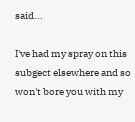said...

I've had my spray on this subgect elsewhere and so won't bore you with my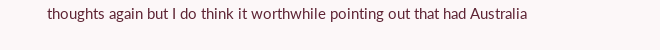thoughts again but I do think it worthwhile pointing out that had Australia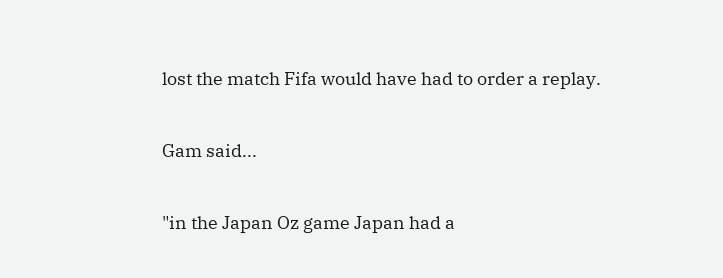lost the match Fifa would have had to order a replay.

Gam said...

"in the Japan Oz game Japan had a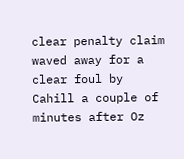clear penalty claim waved away for a clear foul by Cahill a couple of minutes after Oz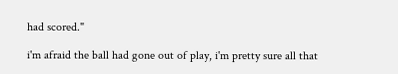had scored."

i'm afraid the ball had gone out of play, i'm pretty sure all that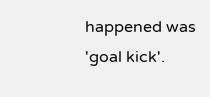happened was 'goal kick'.